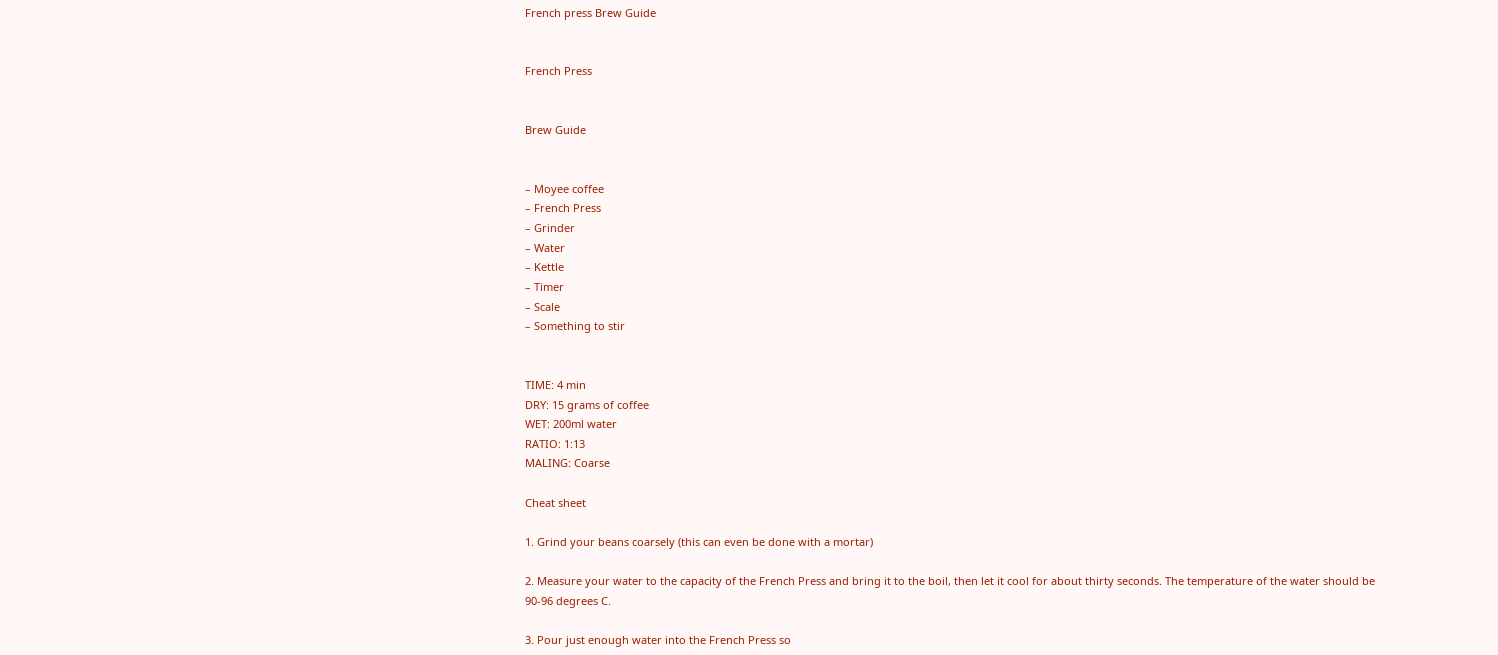French press Brew Guide


French Press


Brew Guide


– Moyee coffee
– French Press
– Grinder
– Water
– Kettle
– Timer
– Scale
– Something to stir


TIME: 4 min
DRY: 15 grams of coffee
WET: 200ml water
RATIO: 1:13
MALING: Coarse

Cheat sheet

1. Grind your beans coarsely (this can even be done with a mortar)

2. Measure your water to the capacity of the French Press and bring it to the boil, then let it cool for about thirty seconds. The temperature of the water should be 90-96 degrees C.

3. Pour just enough water into the French Press so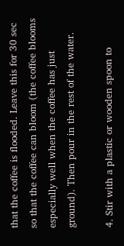that the coffee is flooded. Leave this for 30 sec so that the coffee can bloom (the coffee blooms especially well when the coffee has just ground). Then pour in the rest of the water.

4. Stir with a plastic or wooden spoon to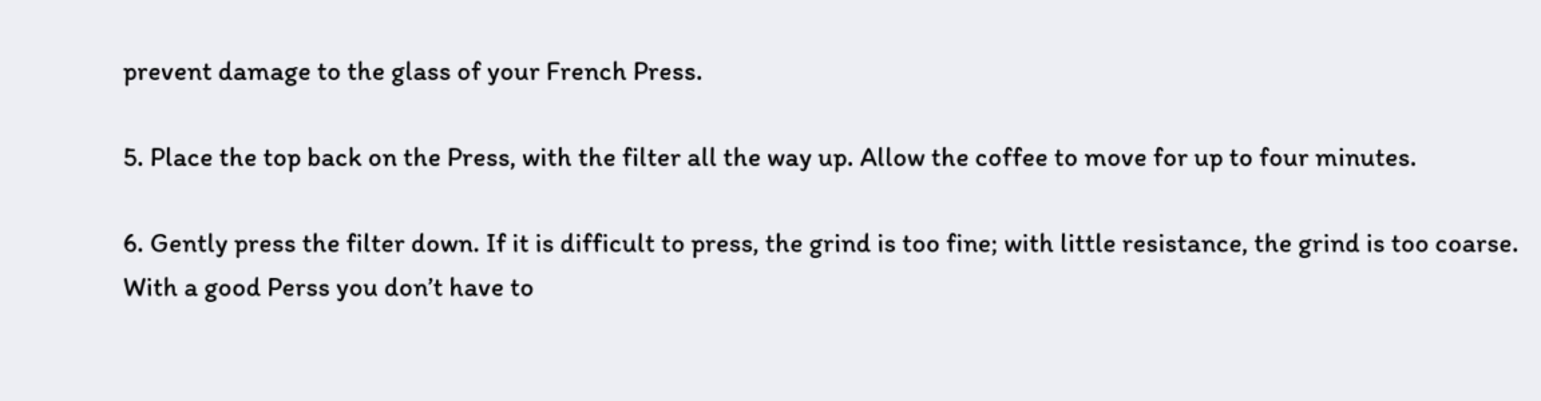prevent damage to the glass of your French Press.

5. Place the top back on the Press, with the filter all the way up. Allow the coffee to move for up to four minutes.

6. Gently press the filter down. If it is difficult to press, the grind is too fine; with little resistance, the grind is too coarse. With a good Perss you don’t have to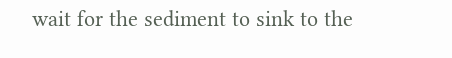wait for the sediment to sink to the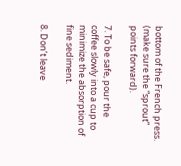bottom of the French press. (make sure the “sprout” points forward).

7. To be safe, pour the coffee slowly into a cup to minimize the absorption of fine sediment.

8. Don’t leave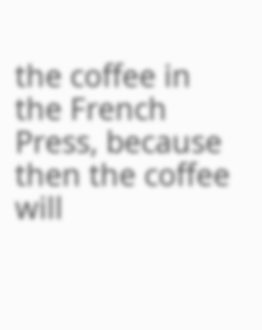the coffee in the French Press, because then the coffee will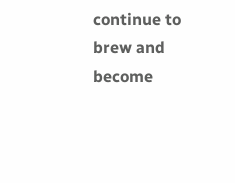continue to brew and become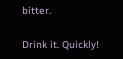bitter.

Drink it. Quickly!